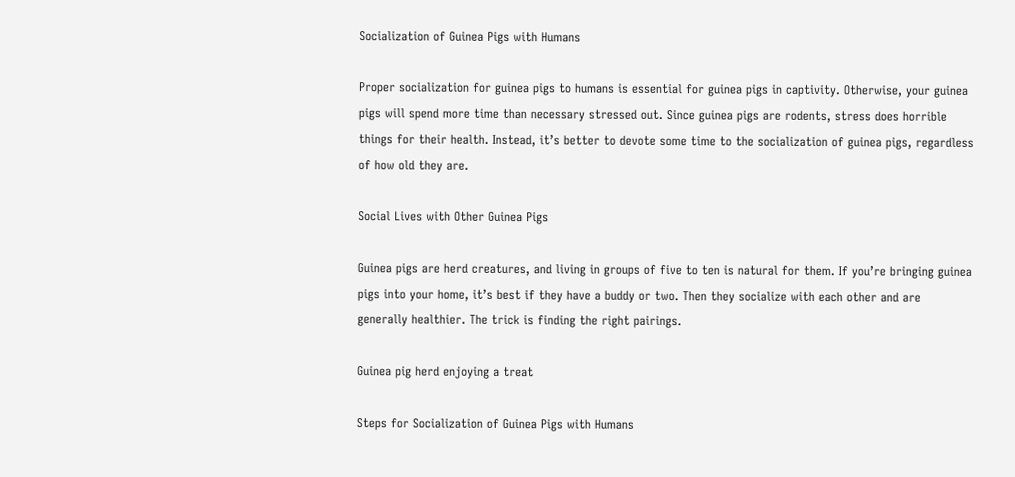Socialization of Guinea Pigs with Humans

Proper socialization for guinea pigs to humans is essential for guinea pigs in captivity. Otherwise, your guinea pigs will spend more time than necessary stressed out. Since guinea pigs are rodents, stress does horrible things for their health. Instead, it’s better to devote some time to the socialization of guinea pigs, regardless of how old they are.

Social Lives with Other Guinea Pigs

Guinea pigs are herd creatures, and living in groups of five to ten is natural for them. If you’re bringing guinea pigs into your home, it’s best if they have a buddy or two. Then they socialize with each other and are generally healthier. The trick is finding the right pairings.

Guinea pig herd enjoying a treat

Steps for Socialization of Guinea Pigs with Humans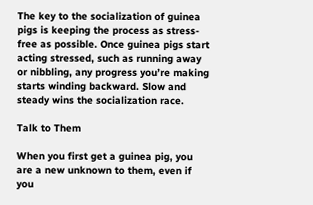The key to the socialization of guinea pigs is keeping the process as stress-free as possible. Once guinea pigs start acting stressed, such as running away or nibbling, any progress you’re making starts winding backward. Slow and steady wins the socialization race.

Talk to Them

When you first get a guinea pig, you are a new unknown to them, even if you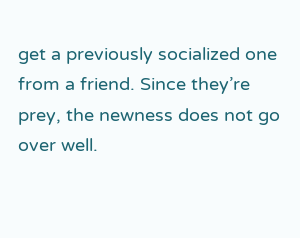get a previously socialized one from a friend. Since they’re prey, the newness does not go over well.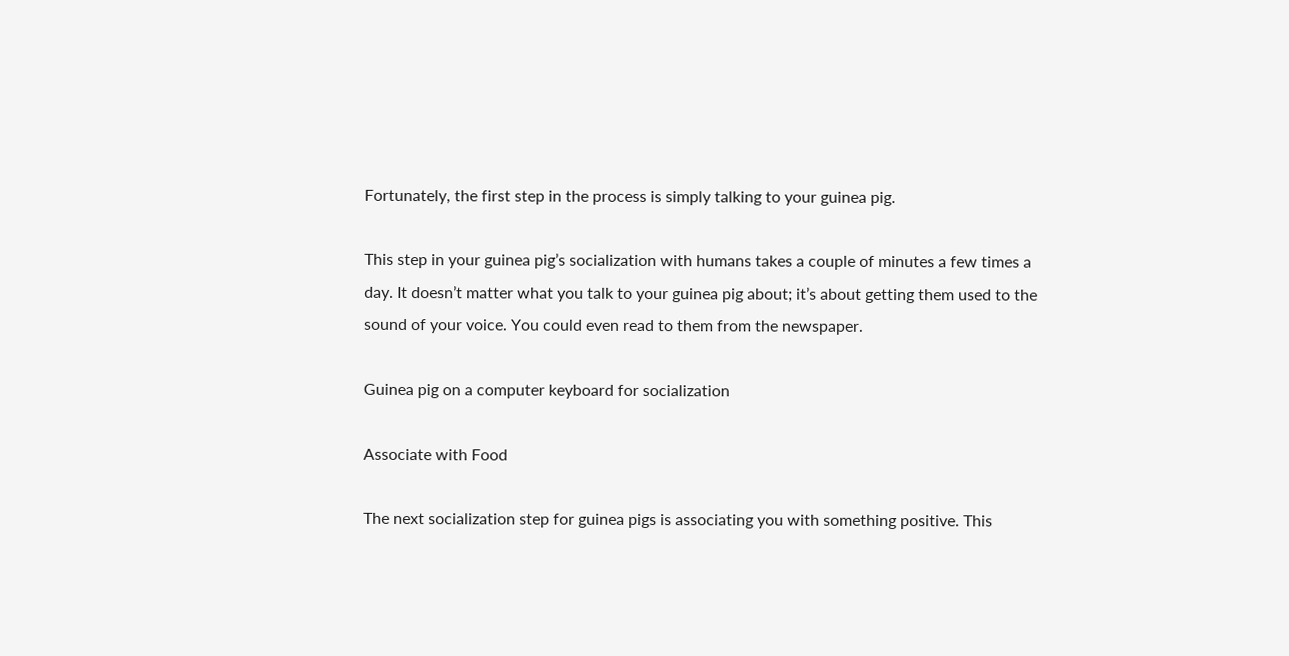Fortunately, the first step in the process is simply talking to your guinea pig.

This step in your guinea pig’s socialization with humans takes a couple of minutes a few times a day. It doesn’t matter what you talk to your guinea pig about; it’s about getting them used to the sound of your voice. You could even read to them from the newspaper.

Guinea pig on a computer keyboard for socialization

Associate with Food

The next socialization step for guinea pigs is associating you with something positive. This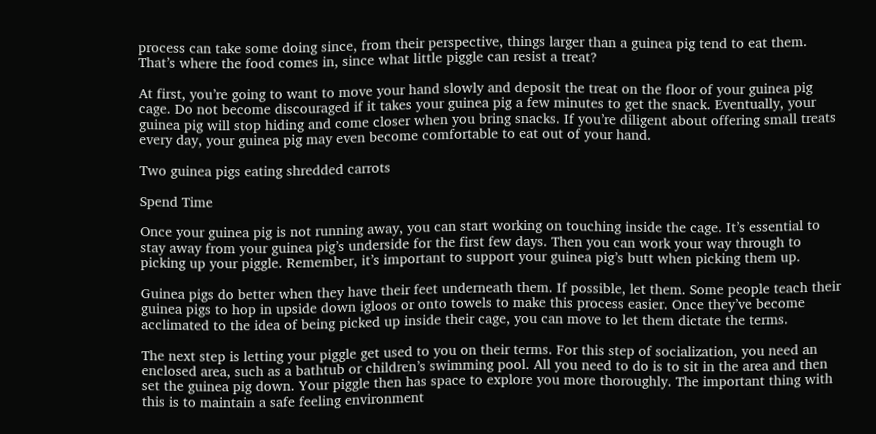process can take some doing since, from their perspective, things larger than a guinea pig tend to eat them. That’s where the food comes in, since what little piggle can resist a treat?

At first, you’re going to want to move your hand slowly and deposit the treat on the floor of your guinea pig cage. Do not become discouraged if it takes your guinea pig a few minutes to get the snack. Eventually, your guinea pig will stop hiding and come closer when you bring snacks. If you’re diligent about offering small treats every day, your guinea pig may even become comfortable to eat out of your hand.

Two guinea pigs eating shredded carrots

Spend Time

Once your guinea pig is not running away, you can start working on touching inside the cage. It’s essential to stay away from your guinea pig’s underside for the first few days. Then you can work your way through to picking up your piggle. Remember, it’s important to support your guinea pig’s butt when picking them up.

Guinea pigs do better when they have their feet underneath them. If possible, let them. Some people teach their guinea pigs to hop in upside down igloos or onto towels to make this process easier. Once they’ve become acclimated to the idea of being picked up inside their cage, you can move to let them dictate the terms.

The next step is letting your piggle get used to you on their terms. For this step of socialization, you need an enclosed area, such as a bathtub or children’s swimming pool. All you need to do is to sit in the area and then set the guinea pig down. Your piggle then has space to explore you more thoroughly. The important thing with this is to maintain a safe feeling environment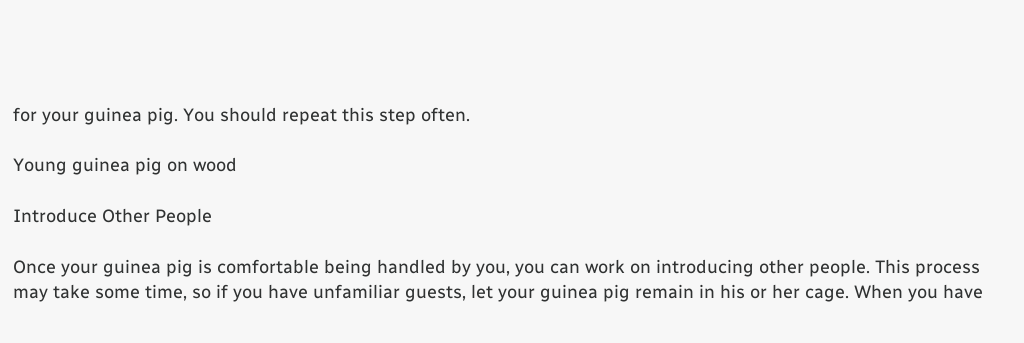for your guinea pig. You should repeat this step often.

Young guinea pig on wood

Introduce Other People

Once your guinea pig is comfortable being handled by you, you can work on introducing other people. This process may take some time, so if you have unfamiliar guests, let your guinea pig remain in his or her cage. When you have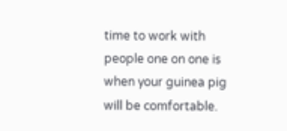time to work with people one on one is when your guinea pig will be comfortable.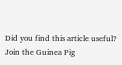Did you find this article useful? Join the Guinea Pig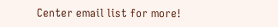Center email list for more!